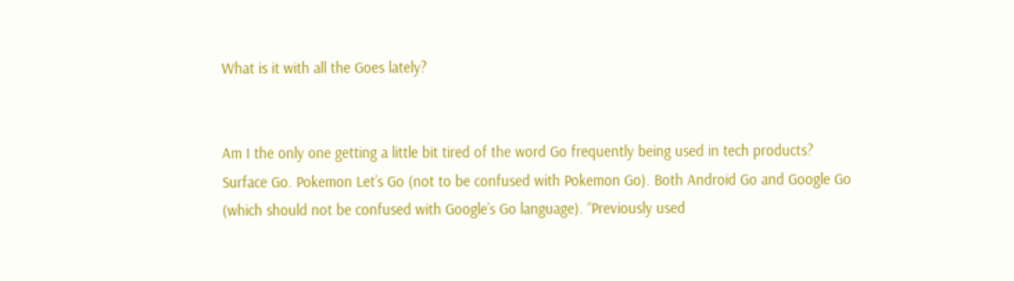What is it with all the Goes lately?


Am I the only one getting a little bit tired of the word Go frequently being used in tech products? Surface Go. Pokemon Let’s Go (not to be confused with Pokemon Go). Both Android Go and Google Go (which should not be confused with Google’s Go language). “Previously used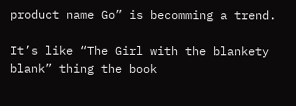product name Go” is becomming a trend.

It’s like “The Girl with the blankety blank” thing the book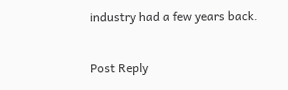industry had a few years back.

Post Reply